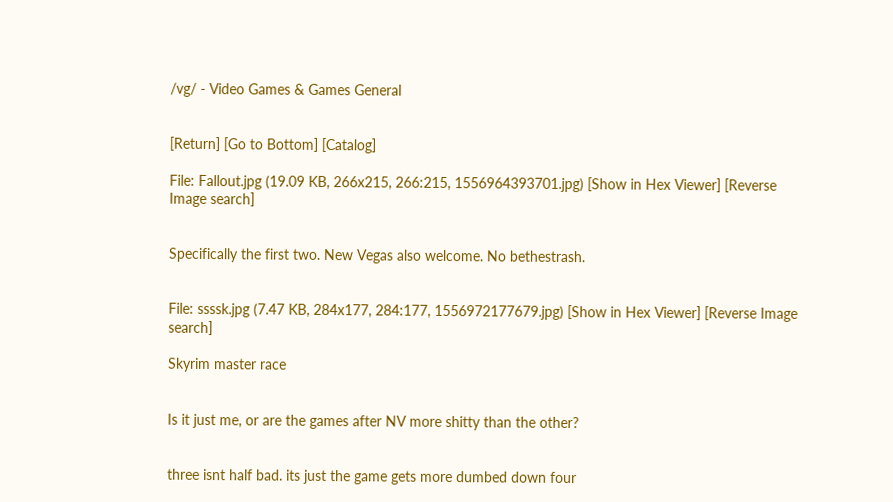/vg/ - Video Games & Games General


[Return] [Go to Bottom] [Catalog]

File: Fallout.jpg (19.09 KB, 266x215, 266:215, 1556964393701.jpg) [Show in Hex Viewer] [Reverse Image search]


Specifically the first two. New Vegas also welcome. No bethestrash.


File: ssssk.jpg (7.47 KB, 284x177, 284:177, 1556972177679.jpg) [Show in Hex Viewer] [Reverse Image search]

Skyrim master race


Is it just me, or are the games after NV more shitty than the other?


three isnt half bad. its just the game gets more dumbed down four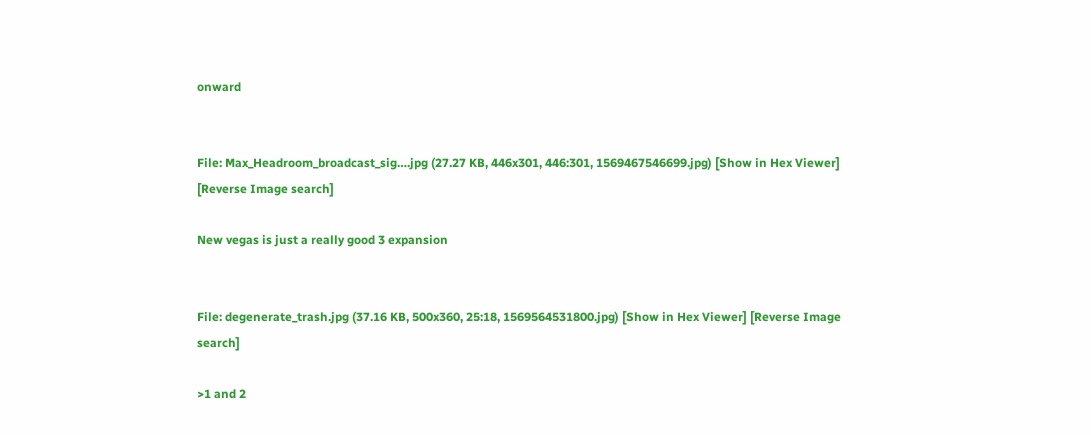onward


File: Max_Headroom_broadcast_sig….jpg (27.27 KB, 446x301, 446:301, 1569467546699.jpg) [Show in Hex Viewer] [Reverse Image search]

New vegas is just a really good 3 expansion


File: degenerate_trash.jpg (37.16 KB, 500x360, 25:18, 1569564531800.jpg) [Show in Hex Viewer] [Reverse Image search]

>1 and 2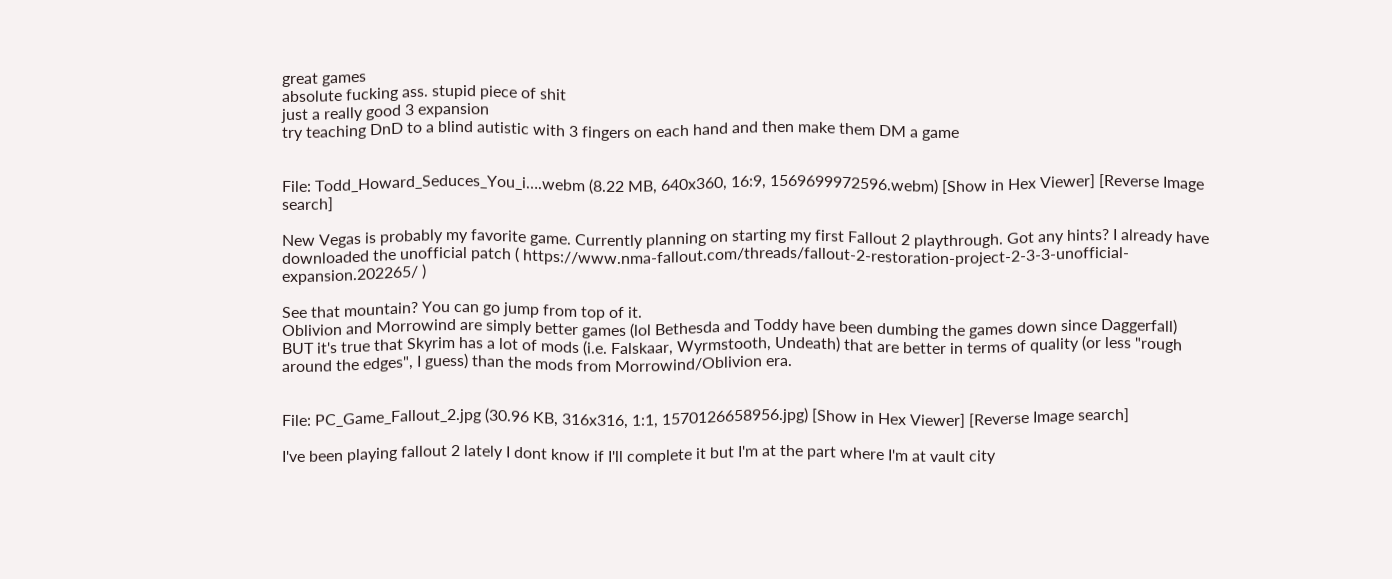great games
absolute fucking ass. stupid piece of shit
just a really good 3 expansion
try teaching DnD to a blind autistic with 3 fingers on each hand and then make them DM a game


File: Todd_Howard_Seduces_You_i….webm (8.22 MB, 640x360, 16:9, 1569699972596.webm) [Show in Hex Viewer] [Reverse Image search]

New Vegas is probably my favorite game. Currently planning on starting my first Fallout 2 playthrough. Got any hints? I already have downloaded the unofficial patch ( https://www.nma-fallout.com/threads/fallout-2-restoration-project-2-3-3-unofficial-expansion.202265/ )

See that mountain? You can go jump from top of it.
Oblivion and Morrowind are simply better games (lol Bethesda and Toddy have been dumbing the games down since Daggerfall) BUT it's true that Skyrim has a lot of mods (i.e. Falskaar, Wyrmstooth, Undeath) that are better in terms of quality (or less "rough around the edges", I guess) than the mods from Morrowind/Oblivion era.


File: PC_Game_Fallout_2.jpg (30.96 KB, 316x316, 1:1, 1570126658956.jpg) [Show in Hex Viewer] [Reverse Image search]

I've been playing fallout 2 lately I dont know if I'll complete it but I'm at the part where I'm at vault city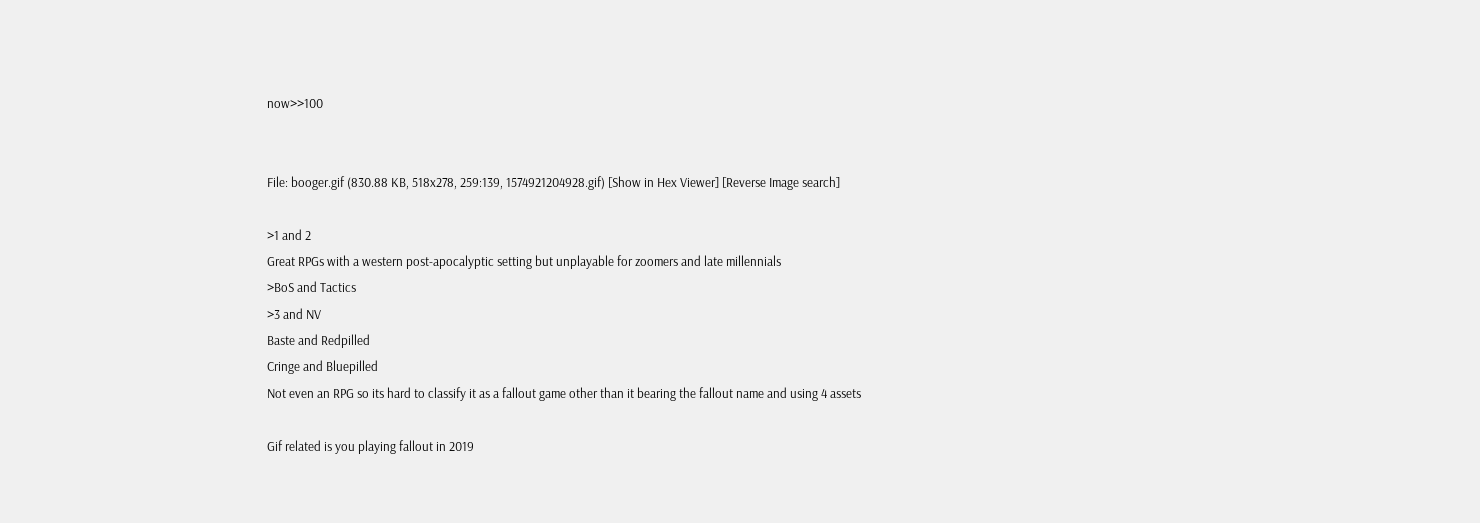now>>100


File: booger.gif (830.88 KB, 518x278, 259:139, 1574921204928.gif) [Show in Hex Viewer] [Reverse Image search]

>1 and 2
Great RPGs with a western post-apocalyptic setting but unplayable for zoomers and late millennials
>BoS and Tactics
>3 and NV
Baste and Redpilled
Cringe and Bluepilled
Not even an RPG so its hard to classify it as a fallout game other than it bearing the fallout name and using 4 assets

Gif related is you playing fallout in 2019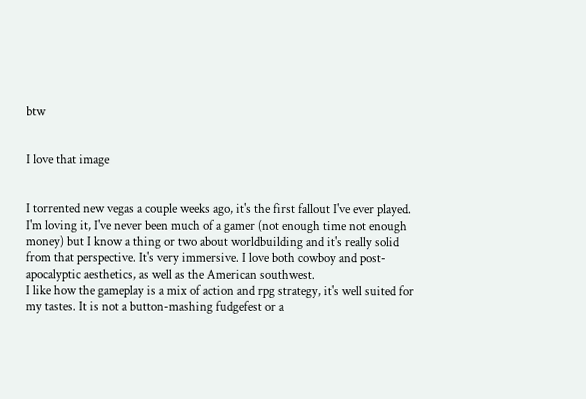btw


I love that image


I torrented new vegas a couple weeks ago, it's the first fallout I've ever played. I'm loving it, I've never been much of a gamer (not enough time not enough money) but I know a thing or two about worldbuilding and it's really solid from that perspective. It's very immersive. I love both cowboy and post-apocalyptic aesthetics, as well as the American southwest.
I like how the gameplay is a mix of action and rpg strategy, it's well suited for my tastes. It is not a button-mashing fudgefest or a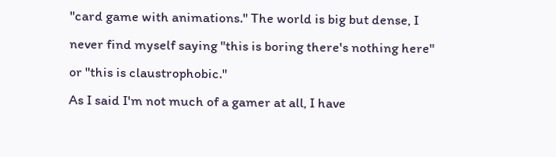"card game with animations." The world is big but dense, I never find myself saying "this is boring there's nothing here" or "this is claustrophobic."
As I said I'm not much of a gamer at all, I have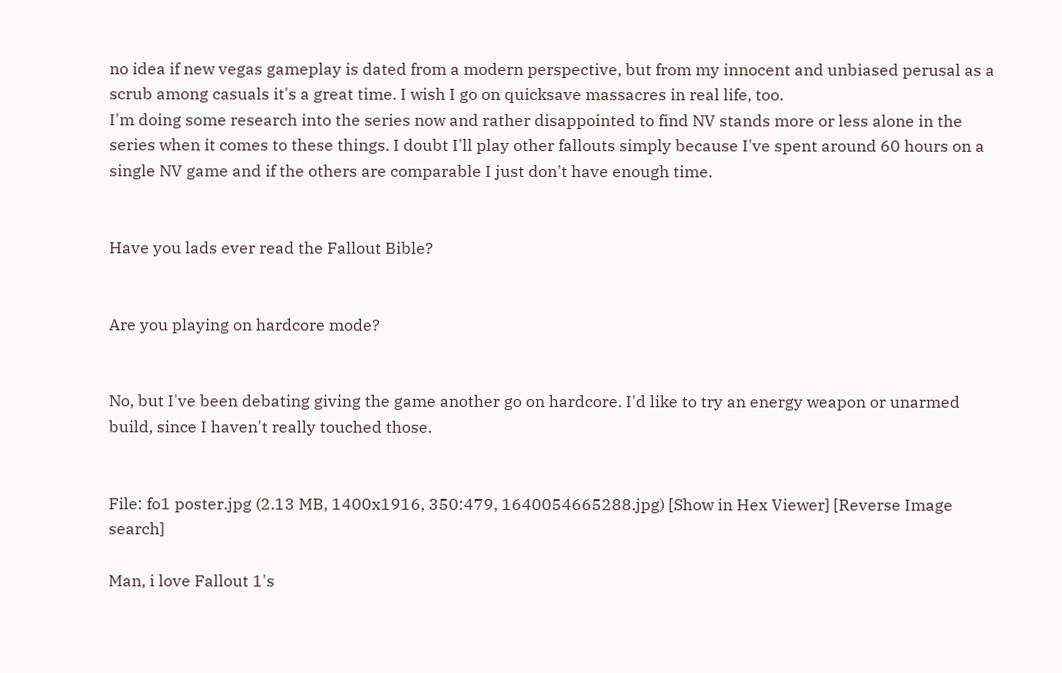no idea if new vegas gameplay is dated from a modern perspective, but from my innocent and unbiased perusal as a scrub among casuals it's a great time. I wish I go on quicksave massacres in real life, too.
I'm doing some research into the series now and rather disappointed to find NV stands more or less alone in the series when it comes to these things. I doubt I'll play other fallouts simply because I've spent around 60 hours on a single NV game and if the others are comparable I just don't have enough time.


Have you lads ever read the Fallout Bible?


Are you playing on hardcore mode?


No, but I've been debating giving the game another go on hardcore. I'd like to try an energy weapon or unarmed build, since I haven't really touched those.


File: fo1 poster.jpg (2.13 MB, 1400x1916, 350:479, 1640054665288.jpg) [Show in Hex Viewer] [Reverse Image search]

Man, i love Fallout 1's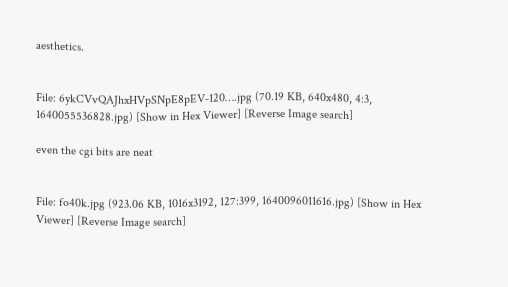aesthetics.


File: 6ykCVvQAJhxHVpSNpE8pEV-120….jpg (70.19 KB, 640x480, 4:3, 1640055536828.jpg) [Show in Hex Viewer] [Reverse Image search]

even the cgi bits are neat


File: fo40k.jpg (923.06 KB, 1016x3192, 127:399, 1640096011616.jpg) [Show in Hex Viewer] [Reverse Image search]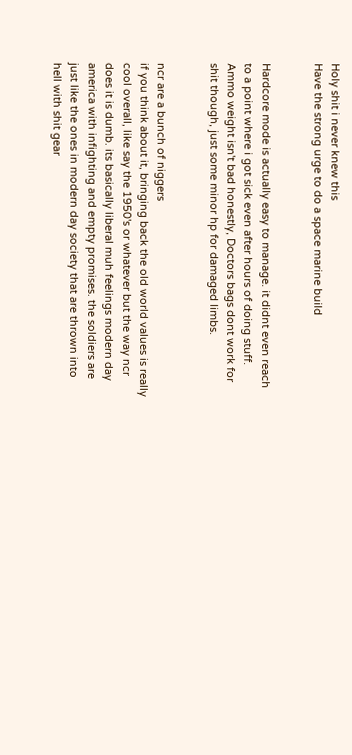Holy shit i never knew this
Have the strong urge to do a space marine build


Hardcore mode is actually easy to manage. it didnt even reach to a point where i got sick even after hours of doing stuff. Ammo weight isn't bad honestly, Doctors bags dont work for shit though, just some minor hp for damaged limbs.


ncr are a bunch of niggers
if you think about it, bringing back the old world values is really cool overall, like say the 1950's or whatever but the way ncr does it is dumb. its basically liberal muh feelings modern day america with infighting and empty promises. the soldiers are just like the ones in modern day society that are thrown into hell with shit gear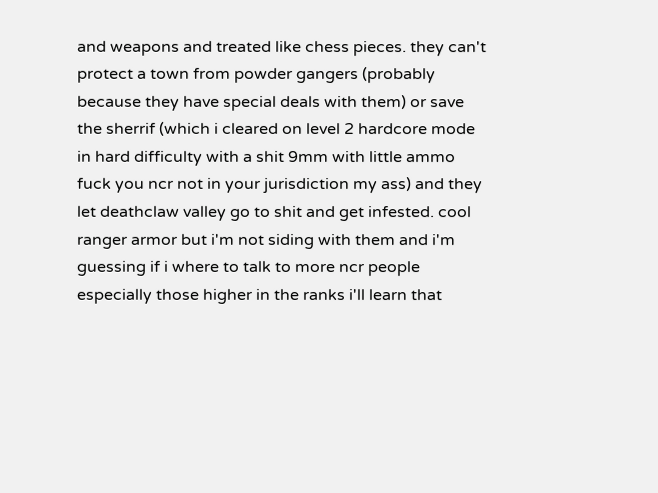and weapons and treated like chess pieces. they can't protect a town from powder gangers (probably because they have special deals with them) or save the sherrif (which i cleared on level 2 hardcore mode in hard difficulty with a shit 9mm with little ammo fuck you ncr not in your jurisdiction my ass) and they let deathclaw valley go to shit and get infested. cool ranger armor but i'm not siding with them and i'm guessing if i where to talk to more ncr people especially those higher in the ranks i'll learn that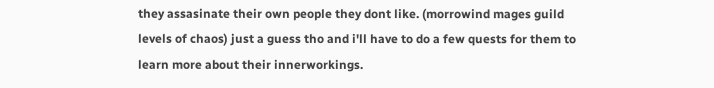they assasinate their own people they dont like. (morrowind mages guild levels of chaos) just a guess tho and i'll have to do a few quests for them to learn more about their innerworkings.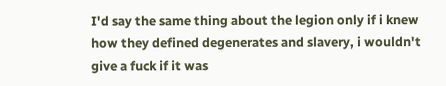I'd say the same thing about the legion only if i knew how they defined degenerates and slavery, i wouldn't give a fuck if it was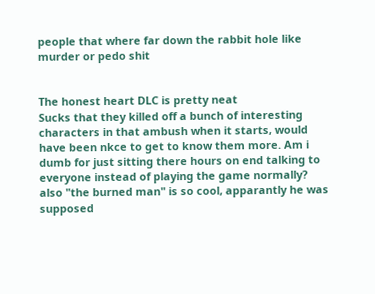people that where far down the rabbit hole like murder or pedo shit


The honest heart DLC is pretty neat
Sucks that they killed off a bunch of interesting characters in that ambush when it starts, would have been nkce to get to know them more. Am i dumb for just sitting there hours on end talking to everyone instead of playing the game normally? also "the burned man" is so cool, apparantly he was supposed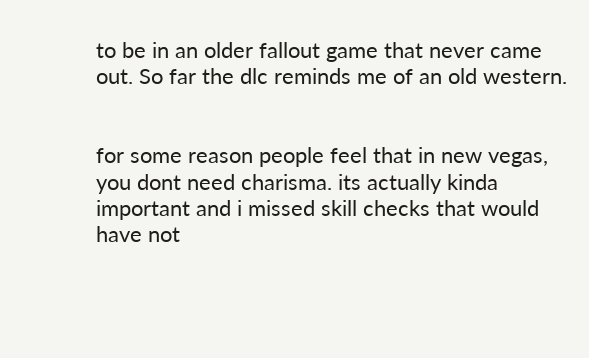to be in an older fallout game that never came out. So far the dlc reminds me of an old western.


for some reason people feel that in new vegas, you dont need charisma. its actually kinda important and i missed skill checks that would have not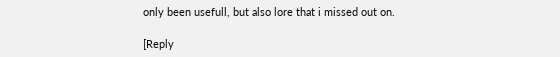only been usefull, but also lore that i missed out on.

[Reply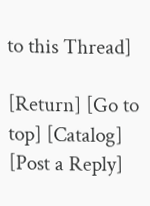to this Thread]

[Return] [Go to top] [Catalog]
[Post a Reply]